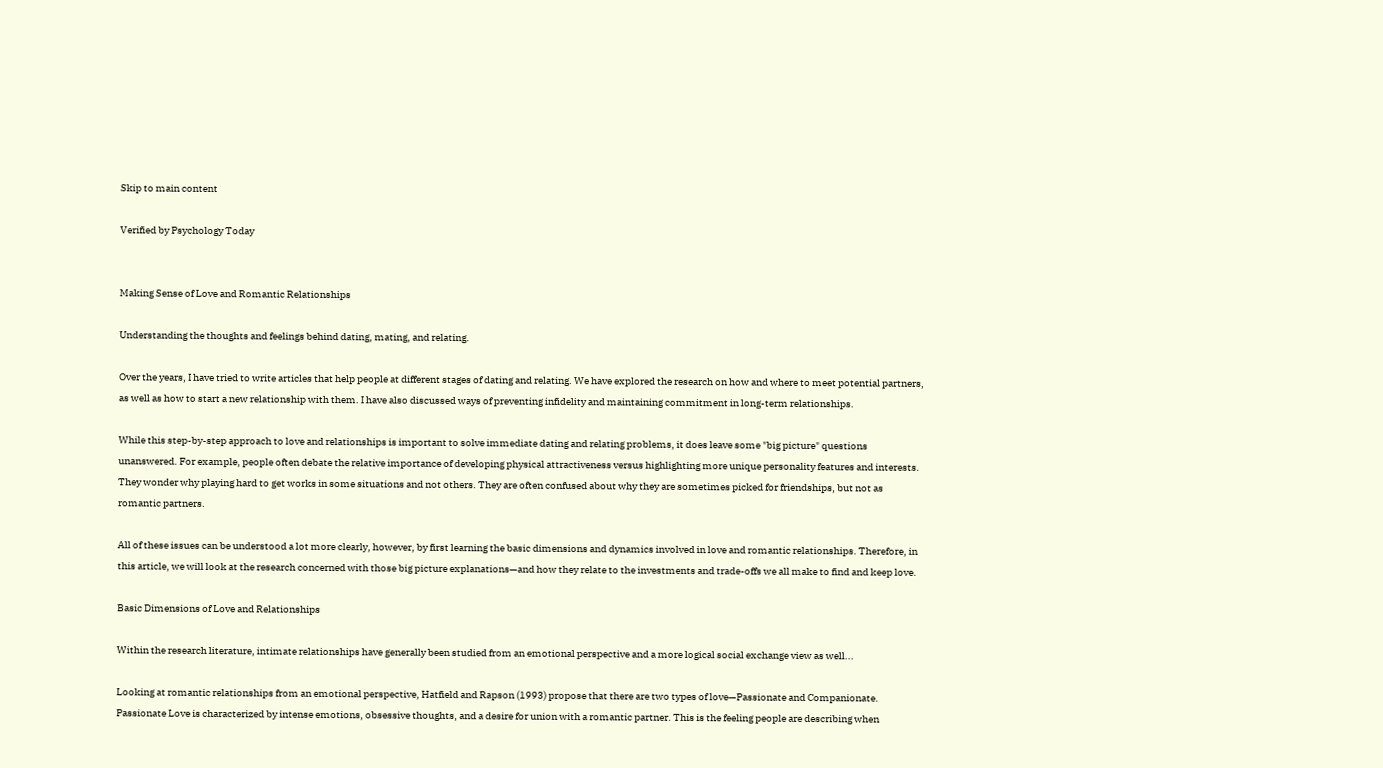Skip to main content

Verified by Psychology Today


Making Sense of Love and Romantic Relationships

Understanding the thoughts and feelings behind dating, mating, and relating.

Over the years, I have tried to write articles that help people at different stages of dating and relating. We have explored the research on how and where to meet potential partners, as well as how to start a new relationship with them. I have also discussed ways of preventing infidelity and maintaining commitment in long-term relationships.

While this step-by-step approach to love and relationships is important to solve immediate dating and relating problems, it does leave some "big picture" questions unanswered. For example, people often debate the relative importance of developing physical attractiveness versus highlighting more unique personality features and interests. They wonder why playing hard to get works in some situations and not others. They are often confused about why they are sometimes picked for friendships, but not as romantic partners.

All of these issues can be understood a lot more clearly, however, by first learning the basic dimensions and dynamics involved in love and romantic relationships. Therefore, in this article, we will look at the research concerned with those big picture explanations—and how they relate to the investments and trade-offs we all make to find and keep love.

Basic Dimensions of Love and Relationships

Within the research literature, intimate relationships have generally been studied from an emotional perspective and a more logical social exchange view as well...

Looking at romantic relationships from an emotional perspective, Hatfield and Rapson (1993) propose that there are two types of love—Passionate and Companionate. Passionate Love is characterized by intense emotions, obsessive thoughts, and a desire for union with a romantic partner. This is the feeling people are describing when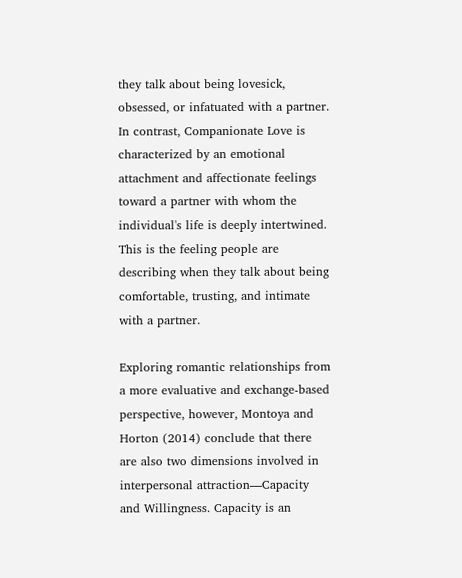they talk about being lovesick, obsessed, or infatuated with a partner. In contrast, Companionate Love is characterized by an emotional attachment and affectionate feelings toward a partner with whom the individual's life is deeply intertwined. This is the feeling people are describing when they talk about being comfortable, trusting, and intimate with a partner.

Exploring romantic relationships from a more evaluative and exchange-based perspective, however, Montoya and Horton (2014) conclude that there are also two dimensions involved in interpersonal attraction—Capacity and Willingness. Capacity is an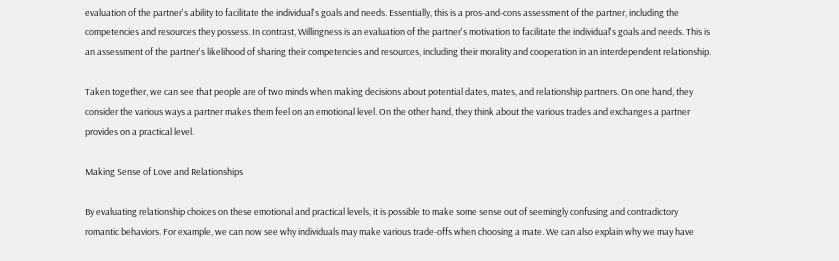evaluation of the partner's ability to facilitate the individual's goals and needs. Essentially, this is a pros-and-cons assessment of the partner, including the competencies and resources they possess. In contrast, Willingness is an evaluation of the partner's motivation to facilitate the individual's goals and needs. This is an assessment of the partner's likelihood of sharing their competencies and resources, including their morality and cooperation in an interdependent relationship.

Taken together, we can see that people are of two minds when making decisions about potential dates, mates, and relationship partners. On one hand, they consider the various ways a partner makes them feel on an emotional level. On the other hand, they think about the various trades and exchanges a partner provides on a practical level.

Making Sense of Love and Relationships

By evaluating relationship choices on these emotional and practical levels, it is possible to make some sense out of seemingly confusing and contradictory romantic behaviors. For example, we can now see why individuals may make various trade-offs when choosing a mate. We can also explain why we may have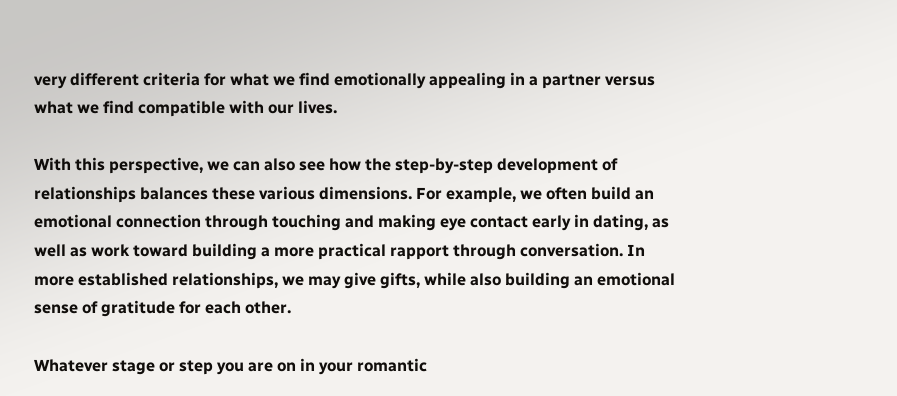very different criteria for what we find emotionally appealing in a partner versus what we find compatible with our lives.

With this perspective, we can also see how the step-by-step development of relationships balances these various dimensions. For example, we often build an emotional connection through touching and making eye contact early in dating, as well as work toward building a more practical rapport through conversation. In more established relationships, we may give gifts, while also building an emotional sense of gratitude for each other.

Whatever stage or step you are on in your romantic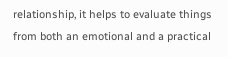relationship, it helps to evaluate things from both an emotional and a practical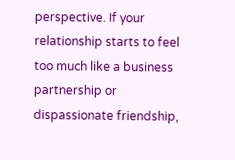perspective. If your relationship starts to feel too much like a business partnership or dispassionate friendship,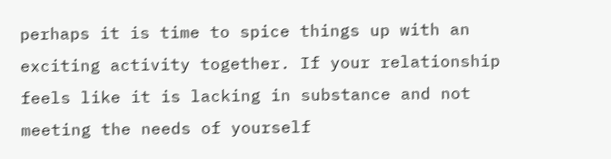perhaps it is time to spice things up with an exciting activity together. If your relationship feels like it is lacking in substance and not meeting the needs of yourself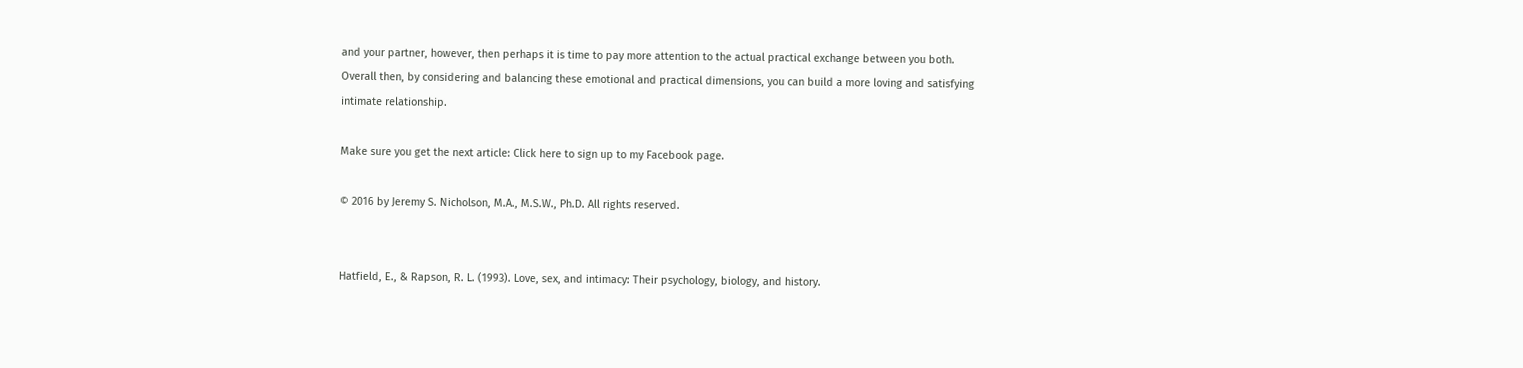and your partner, however, then perhaps it is time to pay more attention to the actual practical exchange between you both. Overall then, by considering and balancing these emotional and practical dimensions, you can build a more loving and satisfying intimate relationship.

Make sure you get the next article: Click here to sign up to my Facebook page.

© 2016 by Jeremy S. Nicholson, M.A., M.S.W., Ph.D. All rights reserved.


Hatfield, E., & Rapson, R. L. (1993). Love, sex, and intimacy: Their psychology, biology, and history.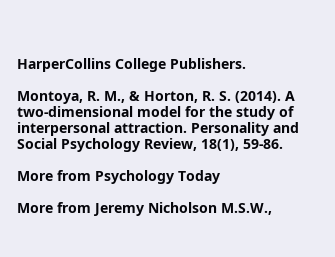HarperCollins College Publishers.

Montoya, R. M., & Horton, R. S. (2014). A two-dimensional model for the study of interpersonal attraction. Personality and Social Psychology Review, 18(1), 59-86.

More from Psychology Today

More from Jeremy Nicholson M.S.W.,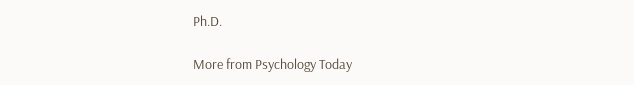Ph.D.

More from Psychology Today